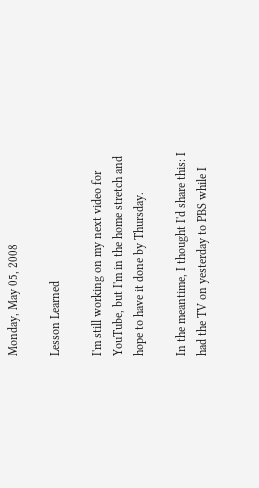Monday, May 05, 2008

Lesson Learned

I'm still working on my next video for YouTube, but I'm in the home stretch and hope to have it done by Thursday.

In the meantime, I thought I'd share this: I had the TV on yesterday to PBS while I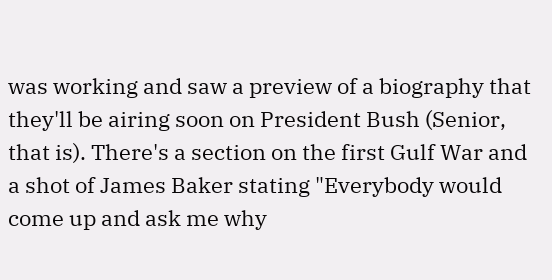was working and saw a preview of a biography that they'll be airing soon on President Bush (Senior, that is). There's a section on the first Gulf War and a shot of James Baker stating "Everybody would come up and ask me why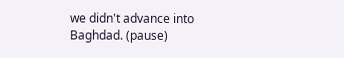we didn't advance into Baghdad. (pause)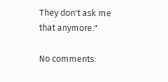They don't ask me that anymore."

No comments: